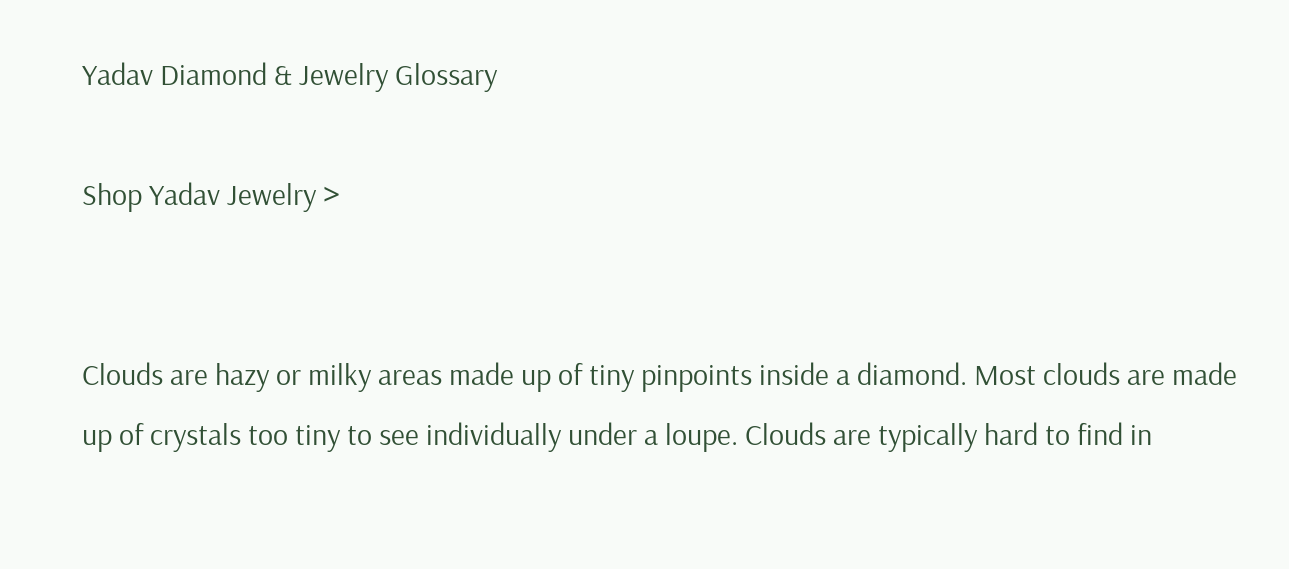Yadav Diamond & Jewelry Glossary

Shop Yadav Jewelry >


Clouds are hazy or milky areas made up of tiny pinpoints inside a diamond. Most clouds are made up of crystals too tiny to see individually under a loupe. Clouds are typically hard to find in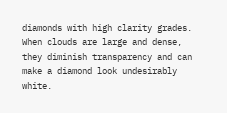diamonds with high clarity grades. When clouds are large and dense, they diminish transparency and can make a diamond look undesirably white.